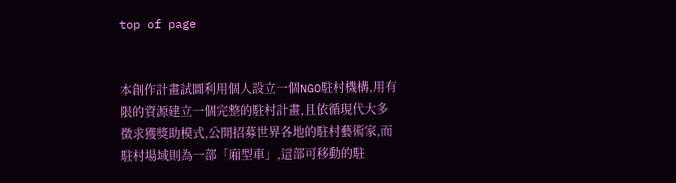top of page


本創作計畫試圖利用個人設立一個NGO駐村機構,用有限的資源建立一個完整的駐村計畫,且依循現代大多徵求獲獎助模式,公開招募世界各地的駐村藝術家,而駐村場域則為一部「廂型車」,這部可移動的駐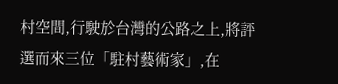村空間,行駛於台灣的公路之上,將評選而來三位「駐村藝術家」,在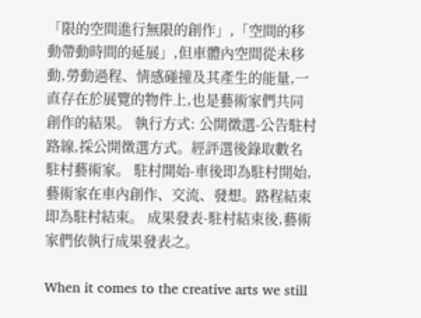「限的空間進行無限的創作」,「空間的移動帶動時間的延展」,但車體內空間從未移動,勞動過程、情感碰撞及其產生的能量,一直存在於展覽的物件上,也是藝術家們共同創作的結果。 執行方式: 公開徵選-公告駐村路線,採公開徵選方式。經評選後錄取數名駐村藝術家。 駐村開始-車後即為駐村開始,藝術家在車內創作、交流、發想。路程結束即為駐村結束。 成果發表-駐村結束後,藝術家們依執行成果發表之。

When it comes to the creative arts we still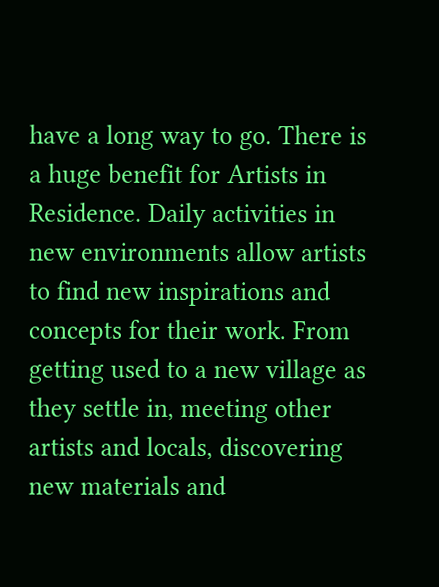have a long way to go. There is a huge benefit for Artists in Residence. Daily activities in new environments allow artists to find new inspirations and concepts for their work. From getting used to a new village as they settle in, meeting other artists and locals, discovering new materials and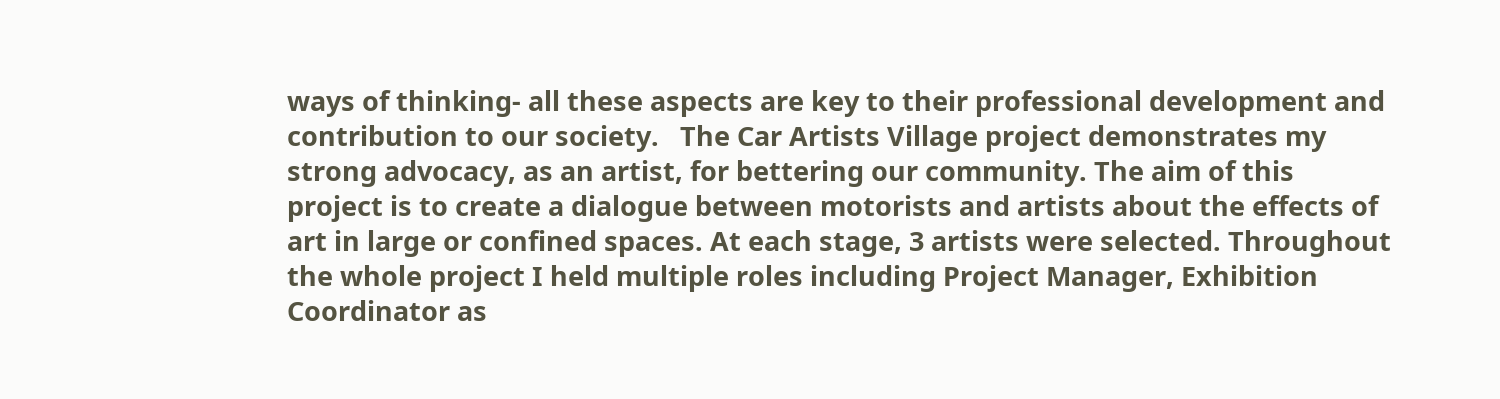ways of thinking- all these aspects are key to their professional development and contribution to our society.   The Car Artists Village project demonstrates my strong advocacy, as an artist, for bettering our community. The aim of this project is to create a dialogue between motorists and artists about the effects of art in large or confined spaces. At each stage, 3 artists were selected. Throughout the whole project I held multiple roles including Project Manager, Exhibition Coordinator as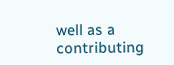well as a contributing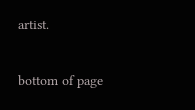artist.

bottom of page